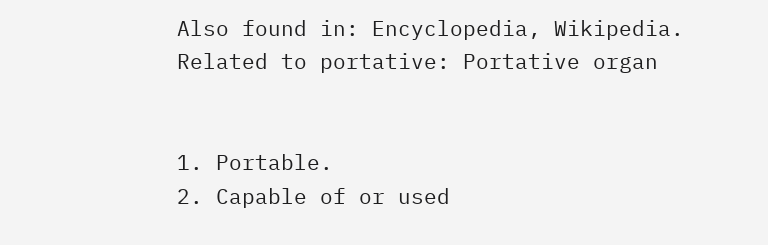Also found in: Encyclopedia, Wikipedia.
Related to portative: Portative organ


1. Portable.
2. Capable of or used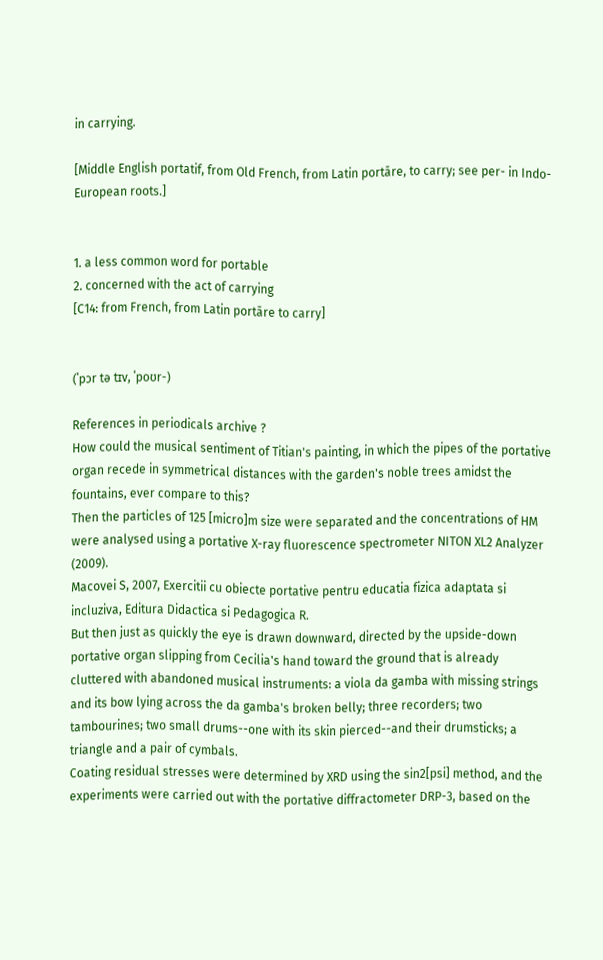in carrying.

[Middle English portatif, from Old French, from Latin portāre, to carry; see per- in Indo-European roots.]


1. a less common word for portable
2. concerned with the act of carrying
[C14: from French, from Latin portāre to carry]


(ˈpɔr tə tɪv, ˈpoʊr-)

References in periodicals archive ?
How could the musical sentiment of Titian's painting, in which the pipes of the portative organ recede in symmetrical distances with the garden's noble trees amidst the fountains, ever compare to this?
Then the particles of 125 [micro]m size were separated and the concentrations of HM were analysed using a portative X-ray fluorescence spectrometer NITON XL2 Analyzer (2009).
Macovei S, 2007, Exercitii cu obiecte portative pentru educatia fizica adaptata si incluziva, Editura Didactica si Pedagogica R.
But then just as quickly the eye is drawn downward, directed by the upside-down portative organ slipping from Cecilia's hand toward the ground that is already cluttered with abandoned musical instruments: a viola da gamba with missing strings and its bow lying across the da gamba's broken belly; three recorders; two tambourines; two small drums--one with its skin pierced--and their drumsticks; a triangle and a pair of cymbals.
Coating residual stresses were determined by XRD using the sin2[psi] method, and the experiments were carried out with the portative diffractometer DRP-3, based on the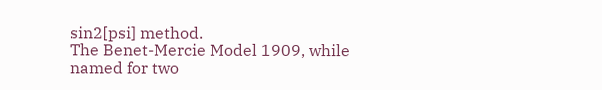sin2[psi] method.
The Benet-Mercie Model 1909, while named for two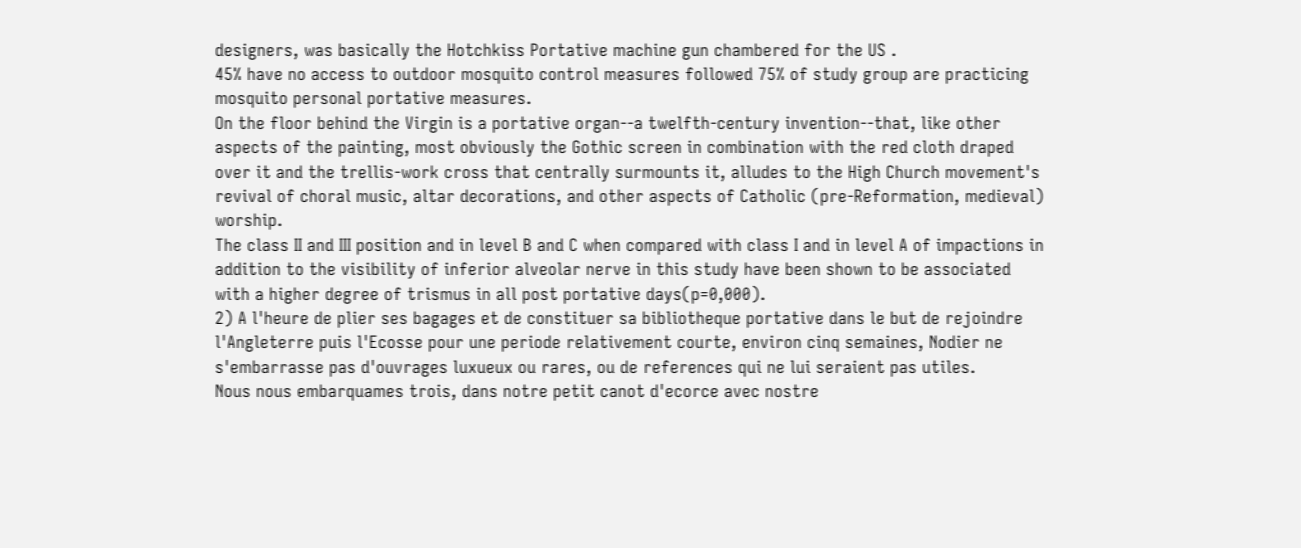designers, was basically the Hotchkiss Portative machine gun chambered for the US .
45% have no access to outdoor mosquito control measures followed 75% of study group are practicing mosquito personal portative measures.
On the floor behind the Virgin is a portative organ--a twelfth-century invention--that, like other aspects of the painting, most obviously the Gothic screen in combination with the red cloth draped over it and the trellis-work cross that centrally surmounts it, alludes to the High Church movement's revival of choral music, altar decorations, and other aspects of Catholic (pre-Reformation, medieval) worship.
The class II and III position and in level B and C when compared with class I and in level A of impactions in addition to the visibility of inferior alveolar nerve in this study have been shown to be associated with a higher degree of trismus in all post portative days(p=0,000).
2) A l'heure de plier ses bagages et de constituer sa bibliotheque portative dans le but de rejoindre l'Angleterre puis l'Ecosse pour une periode relativement courte, environ cinq semaines, Nodier ne s'embarrasse pas d'ouvrages luxueux ou rares, ou de references qui ne lui seraient pas utiles.
Nous nous embarquames trois, dans notre petit canot d'ecorce avec nostre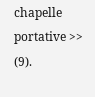chapelle portative >> (9).